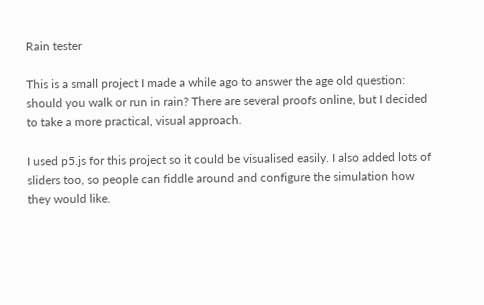Rain tester

This is a small project I made a while ago to answer the age old question: should you walk or run in rain? There are several proofs online, but I decided to take a more practical, visual approach.

I used p5.js for this project so it could be visualised easily. I also added lots of sliders too, so people can fiddle around and configure the simulation how they would like.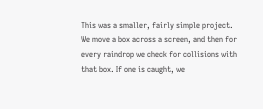This was a smaller, fairly simple project. We move a box across a screen, and then for every raindrop we check for collisions with that box. If one is caught, we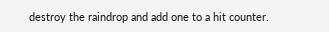destroy the raindrop and add one to a hit counter.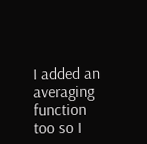I added an averaging function too so I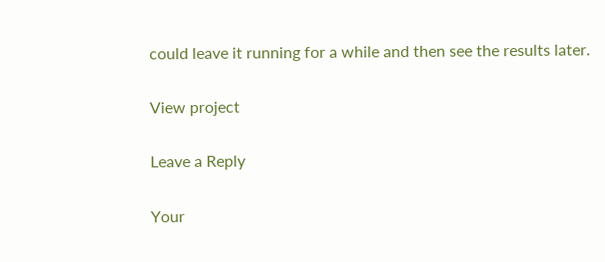could leave it running for a while and then see the results later.

View project

Leave a Reply

Your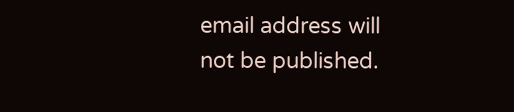email address will not be published.